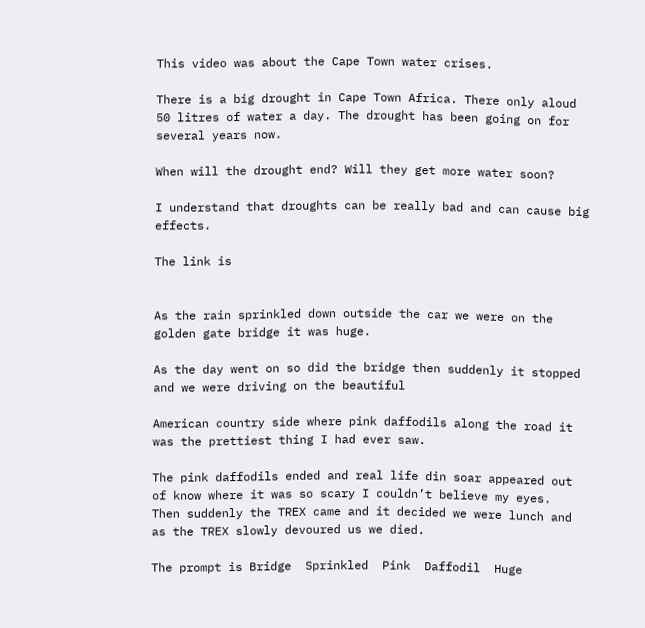This video was about the Cape Town water crises.

There is a big drought in Cape Town Africa. There only aloud 50 litres of water a day. The drought has been going on for several years now.

When will the drought end? Will they get more water soon?

I understand that droughts can be really bad and can cause big effects.

The link is


As the rain sprinkled down outside the car we were on the golden gate bridge it was huge.

As the day went on so did the bridge then suddenly it stopped and we were driving on the beautiful

American country side where pink daffodils along the road it was the prettiest thing I had ever saw.

The pink daffodils ended and real life din soar appeared out of know where it was so scary I couldn’t believe my eyes.  Then suddenly the TREX came and it decided we were lunch and as the TREX slowly devoured us we died.

The prompt is Bridge  Sprinkled  Pink  Daffodil  Huge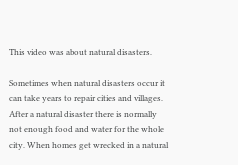This video was about natural disasters.

Sometimes when natural disasters occur it can take years to repair cities and villages. After a natural disaster there is normally not enough food and water for the whole city. When homes get wrecked in a natural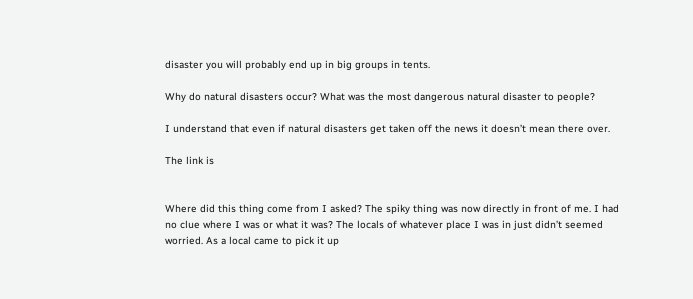disaster you will probably end up in big groups in tents.

Why do natural disasters occur? What was the most dangerous natural disaster to people?

I understand that even if natural disasters get taken off the news it doesn’t mean there over.

The link is


Where did this thing come from I asked? The spiky thing was now directly in front of me. I had no clue where I was or what it was? The locals of whatever place I was in just didn’t seemed worried. As a local came to pick it up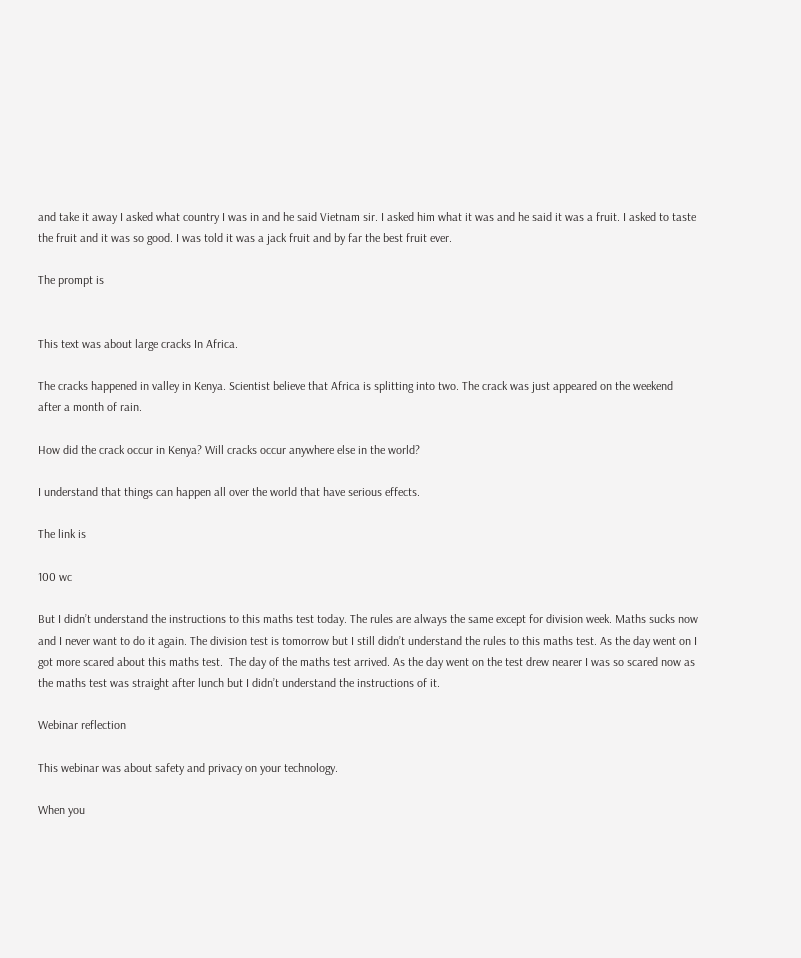and take it away I asked what country I was in and he said Vietnam sir. I asked him what it was and he said it was a fruit. I asked to taste the fruit and it was so good. I was told it was a jack fruit and by far the best fruit ever.

The prompt is


This text was about large cracks In Africa.

The cracks happened in valley in Kenya. Scientist believe that Africa is splitting into two. The crack was just appeared on the weekend after a month of rain.

How did the crack occur in Kenya? Will cracks occur anywhere else in the world?

I understand that things can happen all over the world that have serious effects.

The link is

100 wc

But I didn’t understand the instructions to this maths test today. The rules are always the same except for division week. Maths sucks now and I never want to do it again. The division test is tomorrow but I still didn’t understand the rules to this maths test. As the day went on I got more scared about this maths test.  The day of the maths test arrived. As the day went on the test drew nearer I was so scared now as the maths test was straight after lunch but I didn’t understand the instructions of it.

Webinar reflection

This webinar was about safety and privacy on your technology.

When you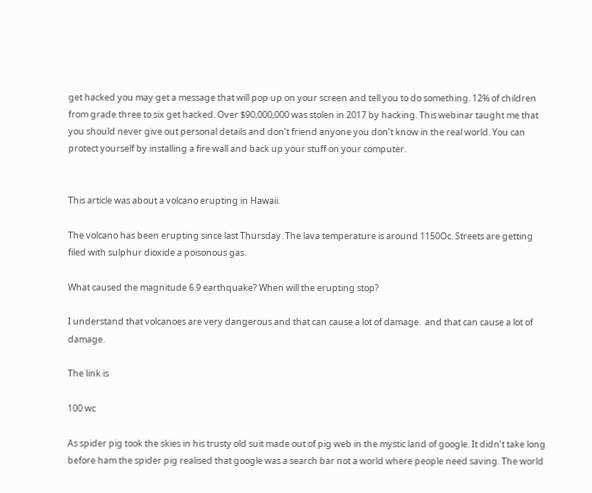get hacked you may get a message that will pop up on your screen and tell you to do something. 12% of children from grade three to six get hacked. Over $90,000,000 was stolen in 2017 by hacking. This webinar taught me that you should never give out personal details and don’t friend anyone you don’t know in the real world. You can protect yourself by installing a fire wall and back up your stuff on your computer.


This article was about a volcano erupting in Hawaii.

The volcano has been erupting since last Thursday. The lava temperature is around 1150Oc. Streets are getting filed with sulphur dioxide a poisonous gas.

What caused the magnitude 6.9 earthquake? When will the erupting stop?

I understand that volcanoes are very dangerous and that can cause a lot of damage.  and that can cause a lot of damage.

The link is

100 wc

As spider pig took the skies in his trusty old suit made out of pig web in the mystic land of google. It didn’t take long before ham the spider pig realised that google was a search bar not a world where people need saving. The world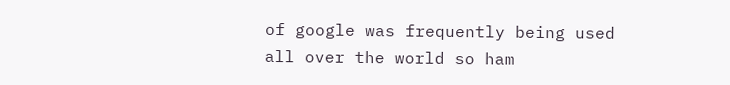of google was frequently being used all over the world so ham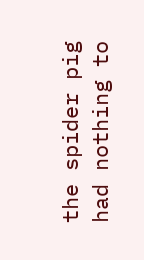the spider pig had nothing to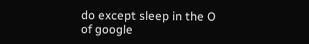do except sleep in the O of google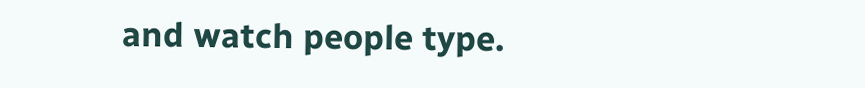and watch people type.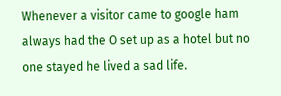Whenever a visitor came to google ham always had the O set up as a hotel but no one stayed he lived a sad life.